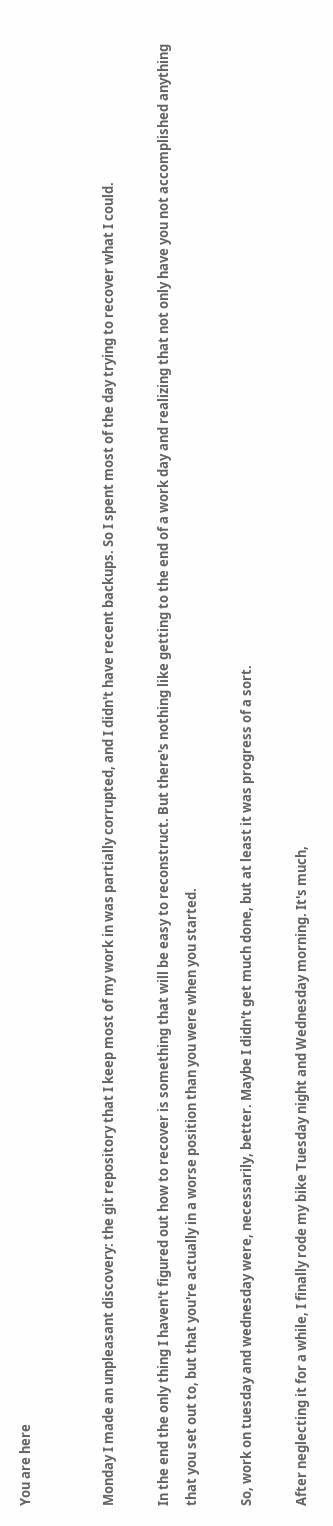You are here


Monday I made an unpleasant discovery: the git repository that I keep most of my work in was partially corrupted, and I didn't have recent backups. So I spent most of the day trying to recover what I could.

In the end the only thing I haven't figured out how to recover is something that will be easy to reconstruct. But there's nothing like getting to the end of a work day and realizing that not only have you not accomplished anything that you set out to, but that you're actually in a worse position than you were when you started.

So, work on tuesday and wednesday were, necessarily, better. Maybe I didn't get much done, but at least it was progress of a sort.

After neglecting it for a while, I finally rode my bike Tuesday night and Wednesday morning. It's much,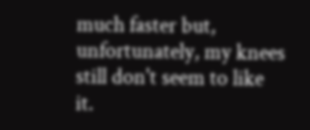much faster but, unfortunately, my knees still don't seem to like it.